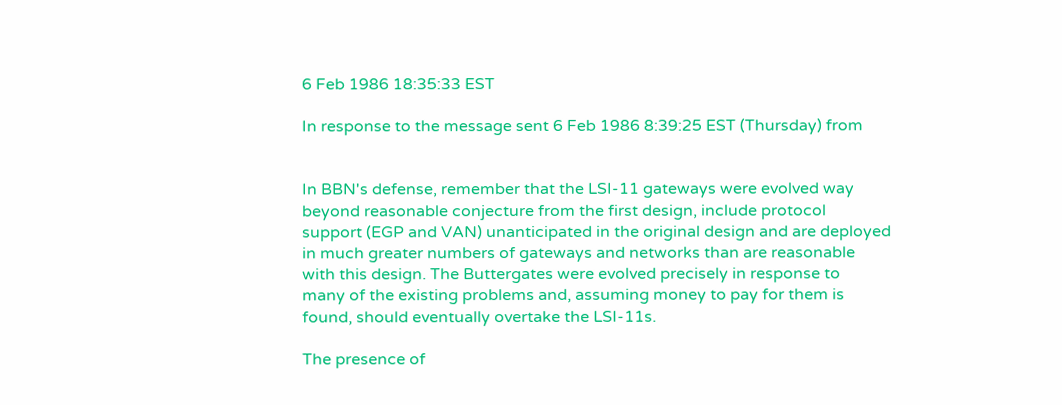6 Feb 1986 18:35:33 EST

In response to the message sent 6 Feb 1986 8:39:25 EST (Thursday) from


In BBN's defense, remember that the LSI-11 gateways were evolved way
beyond reasonable conjecture from the first design, include protocol
support (EGP and VAN) unanticipated in the original design and are deployed
in much greater numbers of gateways and networks than are reasonable
with this design. The Buttergates were evolved precisely in response to
many of the existing problems and, assuming money to pay for them is
found, should eventually overtake the LSI-11s.

The presence of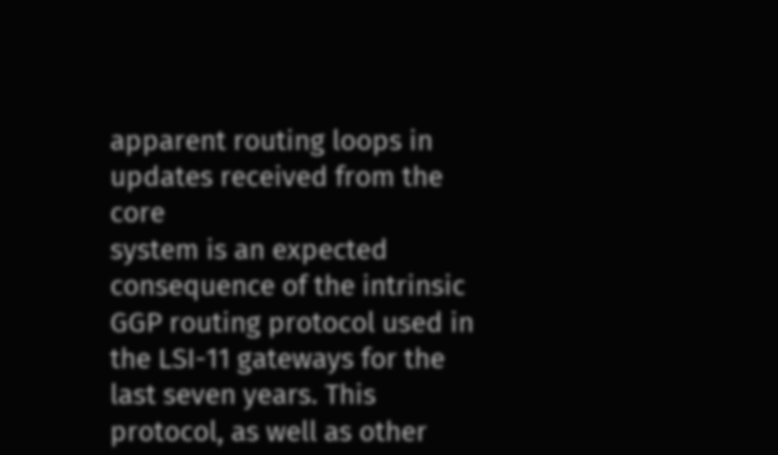apparent routing loops in updates received from the core
system is an expected consequence of the intrinsic GGP routing protocol used in
the LSI-11 gateways for the last seven years. This protocol, as well as other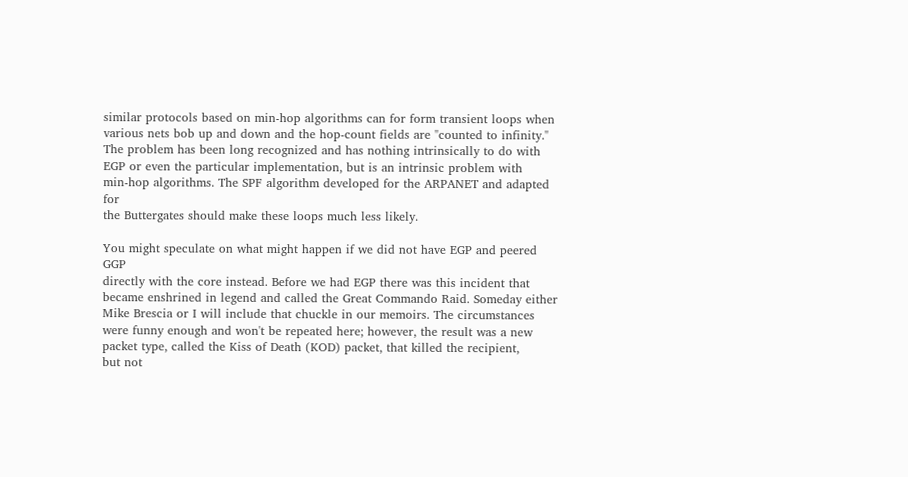similar protocols based on min-hop algorithms can for form transient loops when
various nets bob up and down and the hop-count fields are "counted to infinity."
The problem has been long recognized and has nothing intrinsically to do with
EGP or even the particular implementation, but is an intrinsic problem with
min-hop algorithms. The SPF algorithm developed for the ARPANET and adapted for
the Buttergates should make these loops much less likely.

You might speculate on what might happen if we did not have EGP and peered GGP
directly with the core instead. Before we had EGP there was this incident that
became enshrined in legend and called the Great Commando Raid. Someday either
Mike Brescia or I will include that chuckle in our memoirs. The circumstances
were funny enough and won't be repeated here; however, the result was a new
packet type, called the Kiss of Death (KOD) packet, that killed the recipient,
but not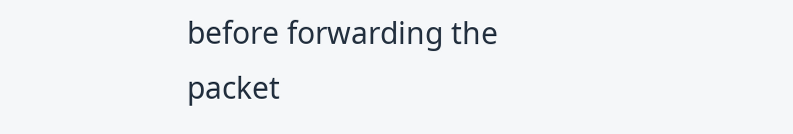before forwarding the packet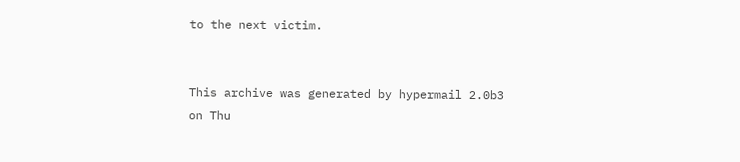to the next victim.


This archive was generated by hypermail 2.0b3 on Thu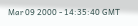Mar 09 2000 - 14:35:40 GMT